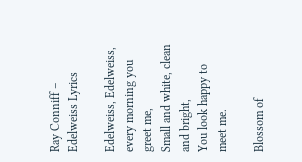Ray Conniff – Edelweiss Lyrics

Edelweiss, Edelweiss, every morning you greet me,
Small and white, clean and bright,
You look happy to meet me.

Blossom of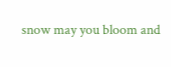snow may you bloom and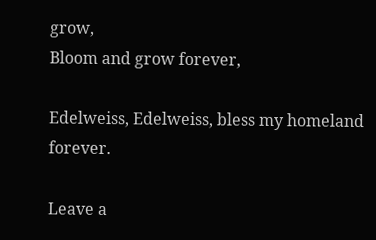grow,
Bloom and grow forever,

Edelweiss, Edelweiss, bless my homeland forever.

Leave a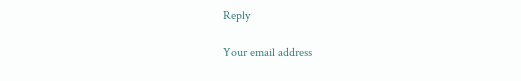Reply

Your email address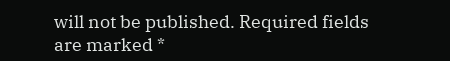will not be published. Required fields are marked *